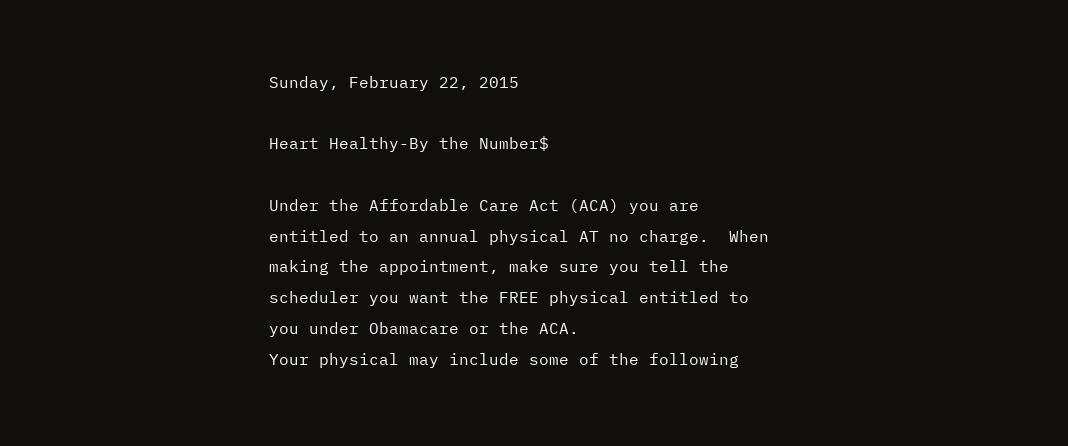Sunday, February 22, 2015

Heart Healthy-By the Number$

Under the Affordable Care Act (ACA) you are entitled to an annual physical AT no charge.  When making the appointment, make sure you tell the scheduler you want the FREE physical entitled to you under Obamacare or the ACA.
Your physical may include some of the following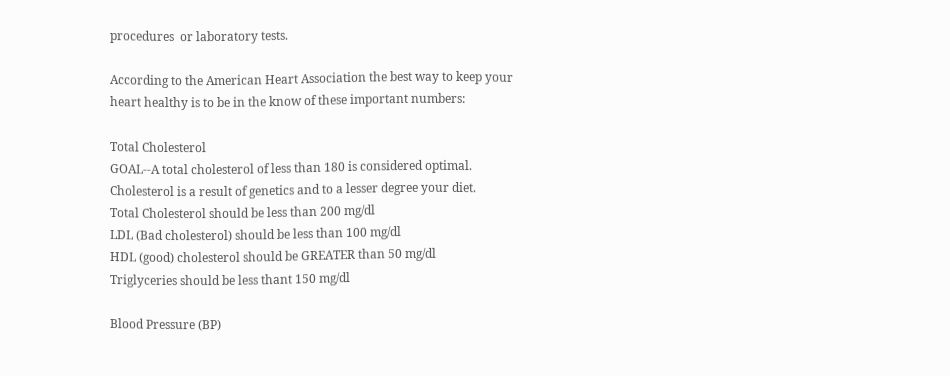procedures  or laboratory tests.

According to the American Heart Association the best way to keep your heart healthy is to be in the know of these important numbers:

Total Cholesterol
GOAL--A total cholesterol of less than 180 is considered optimal.
Cholesterol is a result of genetics and to a lesser degree your diet.
Total Cholesterol should be less than 200 mg/dl
LDL (Bad cholesterol) should be less than 100 mg/dl
HDL (good) cholesterol should be GREATER than 50 mg/dl
Triglyceries should be less thant 150 mg/dl

Blood Pressure (BP)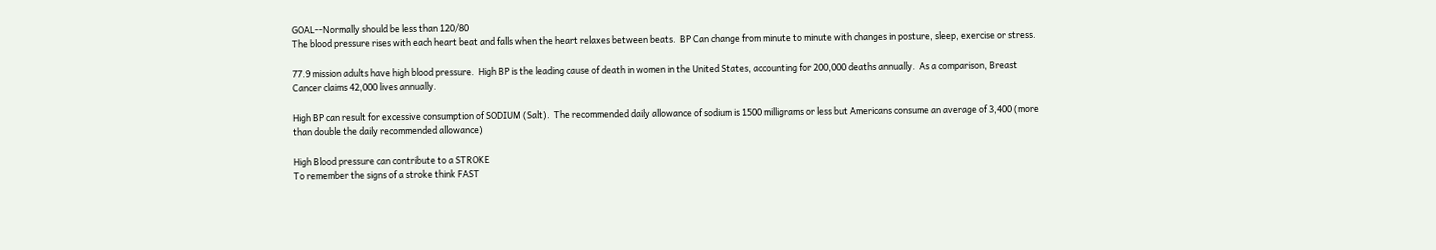GOAL--Normally should be less than 120/80
The blood pressure rises with each heart beat and falls when the heart relaxes between beats.  BP Can change from minute to minute with changes in posture, sleep, exercise or stress.

77.9 mission adults have high blood pressure.  High BP is the leading cause of death in women in the United States, accounting for 200,000 deaths annually.  As a comparison, Breast Cancer claims 42,000 lives annually.

High BP can result for excessive consumption of SODIUM (Salt).  The recommended daily allowance of sodium is 1500 milligrams or less but Americans consume an average of 3,400 (more than double the daily recommended allowance)

High Blood pressure can contribute to a STROKE
To remember the signs of a stroke think FAST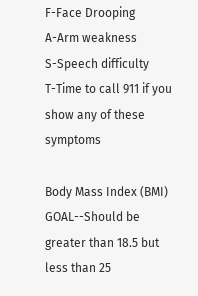F-Face Drooping
A-Arm weakness
S-Speech difficulty
T-Time to call 911 if you show any of these symptoms

Body Mass Index (BMI)
GOAL--Should be greater than 18.5 but less than 25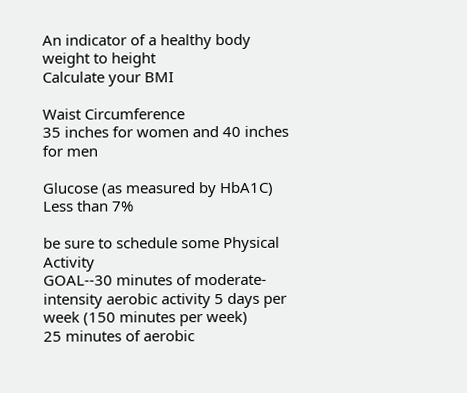An indicator of a healthy body weight to height
Calculate your BMI

Waist Circumference
35 inches for women and 40 inches for men

Glucose (as measured by HbA1C)
Less than 7%

be sure to schedule some Physical Activity
GOAL--30 minutes of moderate-intensity aerobic activity 5 days per week (150 minutes per week)
25 minutes of aerobic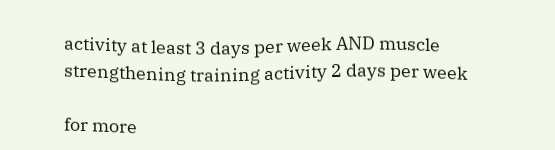activity at least 3 days per week AND muscle strengthening training activity 2 days per week

for more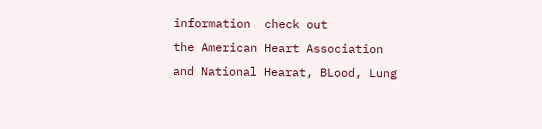information  check out
the American Heart Association
and National Hearat, BLood, Lung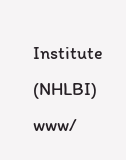Institute (NHLBI) www/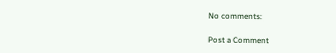No comments:

Post a Comment